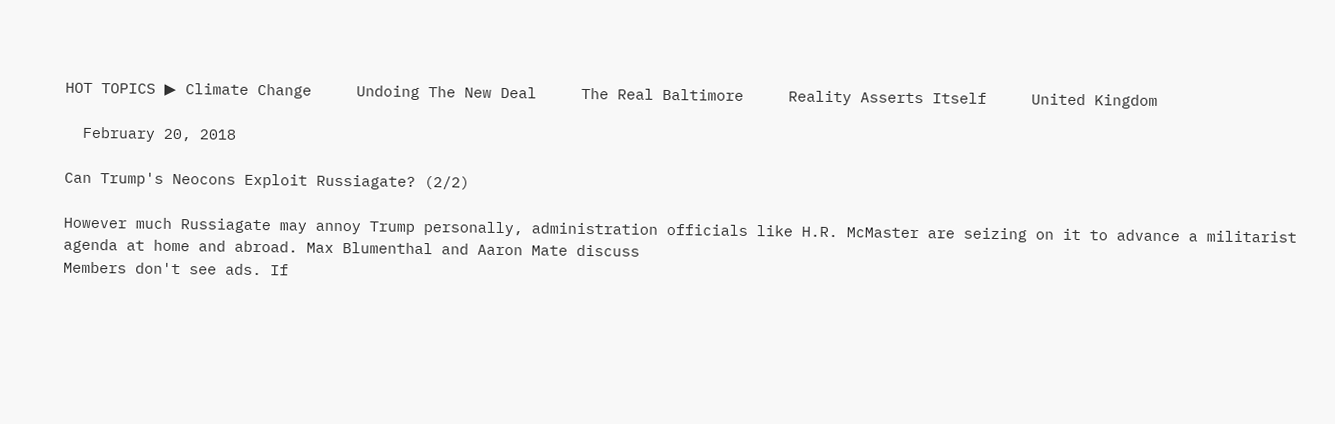HOT TOPICS ▶ Climate Change     Undoing The New Deal     The Real Baltimore     Reality Asserts Itself     United Kingdom

  February 20, 2018

Can Trump's Neocons Exploit Russiagate? (2/2)

However much Russiagate may annoy Trump personally, administration officials like H.R. McMaster are seizing on it to advance a militarist agenda at home and abroad. Max Blumenthal and Aaron Mate discuss
Members don't see ads. If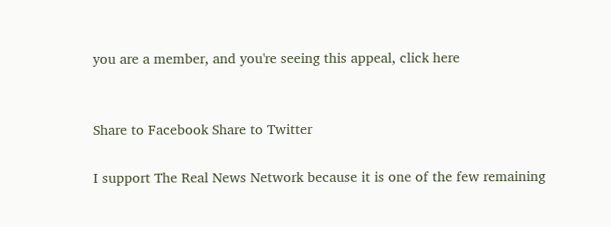you are a member, and you're seeing this appeal, click here


Share to Facebook Share to Twitter

I support The Real News Network because it is one of the few remaining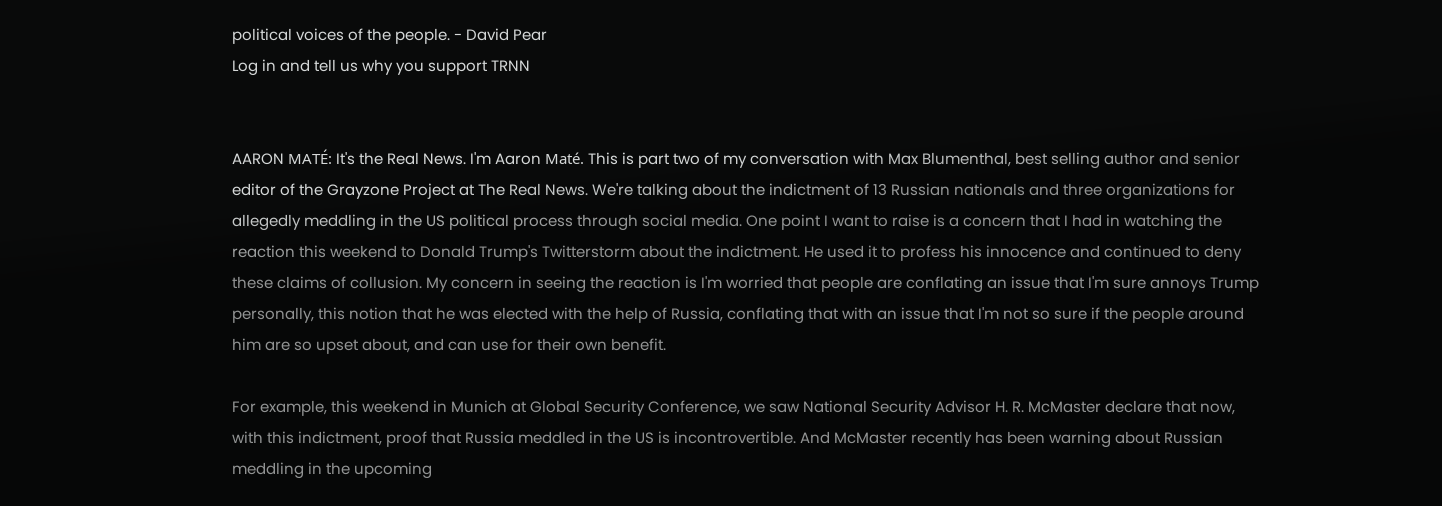political voices of the people. - David Pear
Log in and tell us why you support TRNN


AARON MATÉ: It's the Real News. I'm Aaron Maté. This is part two of my conversation with Max Blumenthal, best selling author and senior editor of the Grayzone Project at The Real News. We're talking about the indictment of 13 Russian nationals and three organizations for allegedly meddling in the US political process through social media. One point I want to raise is a concern that I had in watching the reaction this weekend to Donald Trump's Twitterstorm about the indictment. He used it to profess his innocence and continued to deny these claims of collusion. My concern in seeing the reaction is I'm worried that people are conflating an issue that I'm sure annoys Trump personally, this notion that he was elected with the help of Russia, conflating that with an issue that I'm not so sure if the people around him are so upset about, and can use for their own benefit.

For example, this weekend in Munich at Global Security Conference, we saw National Security Advisor H. R. McMaster declare that now, with this indictment, proof that Russia meddled in the US is incontrovertible. And McMaster recently has been warning about Russian meddling in the upcoming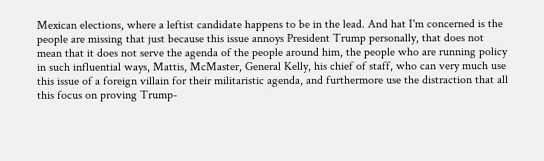Mexican elections, where a leftist candidate happens to be in the lead. And hat I'm concerned is the people are missing that just because this issue annoys President Trump personally, that does not mean that it does not serve the agenda of the people around him, the people who are running policy in such influential ways, Mattis, McMaster, General Kelly, his chief of staff, who can very much use this issue of a foreign villain for their militaristic agenda, and furthermore use the distraction that all this focus on proving Trump-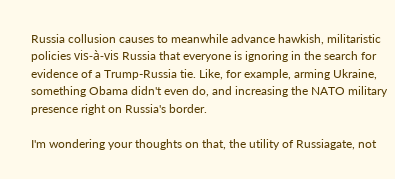Russia collusion causes to meanwhile advance hawkish, militaristic policies vis-à-vis Russia that everyone is ignoring in the search for evidence of a Trump-Russia tie. Like, for example, arming Ukraine, something Obama didn't even do, and increasing the NATO military presence right on Russia's border.

I'm wondering your thoughts on that, the utility of Russiagate, not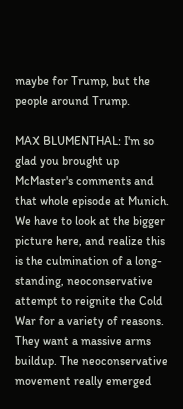maybe for Trump, but the people around Trump.

MAX BLUMENTHAL: I'm so glad you brought up McMaster's comments and that whole episode at Munich. We have to look at the bigger picture here, and realize this is the culmination of a long-standing, neoconservative attempt to reignite the Cold War for a variety of reasons. They want a massive arms buildup. The neoconservative movement really emerged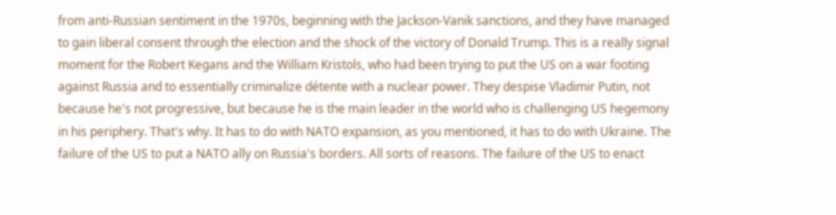from anti-Russian sentiment in the 1970s, beginning with the Jackson-Vanik sanctions, and they have managed to gain liberal consent through the election and the shock of the victory of Donald Trump. This is a really signal moment for the Robert Kegans and the William Kristols, who had been trying to put the US on a war footing against Russia and to essentially criminalize détente with a nuclear power. They despise Vladimir Putin, not because he's not progressive, but because he is the main leader in the world who is challenging US hegemony in his periphery. That's why. It has to do with NATO expansion, as you mentioned, it has to do with Ukraine. The failure of the US to put a NATO ally on Russia's borders. All sorts of reasons. The failure of the US to enact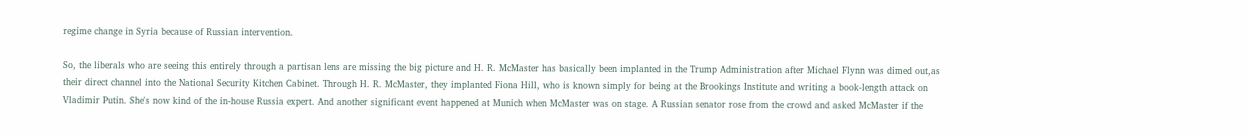regime change in Syria because of Russian intervention.

So, the liberals who are seeing this entirely through a partisan lens are missing the big picture and H. R. McMaster has basically been implanted in the Trump Administration after Michael Flynn was dimed out,as their direct channel into the National Security Kitchen Cabinet. Through H. R. McMaster, they implanted Fiona Hill, who is known simply for being at the Brookings Institute and writing a book-length attack on Vladimir Putin. She's now kind of the in-house Russia expert. And another significant event happened at Munich when McMaster was on stage. A Russian senator rose from the crowd and asked McMaster if the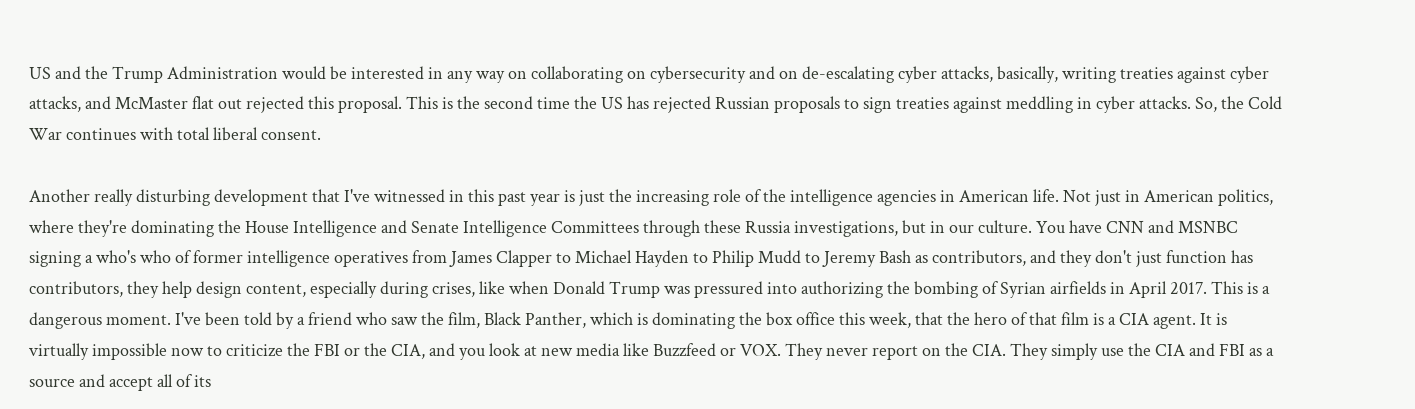US and the Trump Administration would be interested in any way on collaborating on cybersecurity and on de-escalating cyber attacks, basically, writing treaties against cyber attacks, and McMaster flat out rejected this proposal. This is the second time the US has rejected Russian proposals to sign treaties against meddling in cyber attacks. So, the Cold War continues with total liberal consent.

Another really disturbing development that I've witnessed in this past year is just the increasing role of the intelligence agencies in American life. Not just in American politics, where they're dominating the House Intelligence and Senate Intelligence Committees through these Russia investigations, but in our culture. You have CNN and MSNBC signing a who's who of former intelligence operatives from James Clapper to Michael Hayden to Philip Mudd to Jeremy Bash as contributors, and they don't just function has contributors, they help design content, especially during crises, like when Donald Trump was pressured into authorizing the bombing of Syrian airfields in April 2017. This is a dangerous moment. I've been told by a friend who saw the film, Black Panther, which is dominating the box office this week, that the hero of that film is a CIA agent. It is virtually impossible now to criticize the FBI or the CIA, and you look at new media like Buzzfeed or VOX. They never report on the CIA. They simply use the CIA and FBI as a source and accept all of its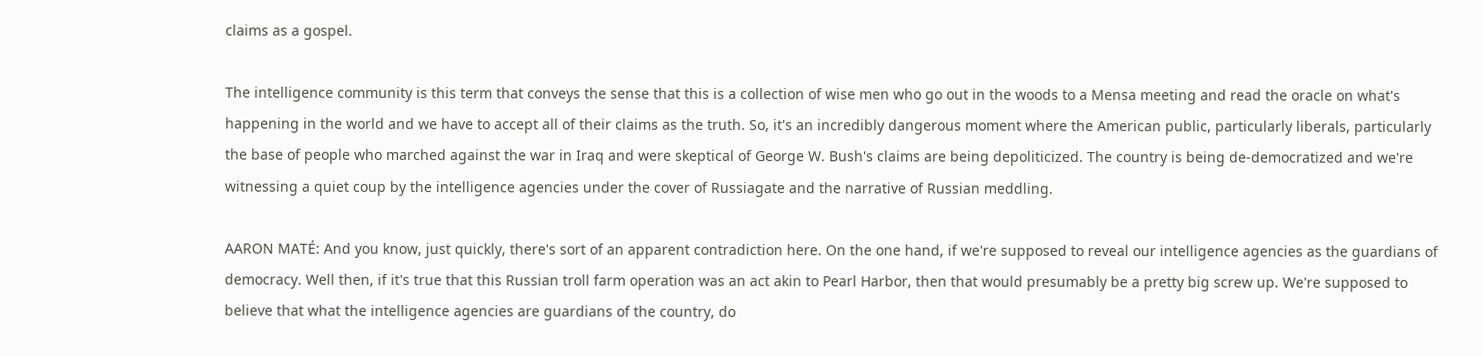claims as a gospel.

The intelligence community is this term that conveys the sense that this is a collection of wise men who go out in the woods to a Mensa meeting and read the oracle on what's happening in the world and we have to accept all of their claims as the truth. So, it's an incredibly dangerous moment where the American public, particularly liberals, particularly the base of people who marched against the war in Iraq and were skeptical of George W. Bush's claims are being depoliticized. The country is being de-democratized and we're witnessing a quiet coup by the intelligence agencies under the cover of Russiagate and the narrative of Russian meddling.

AARON MATÉ: And you know, just quickly, there's sort of an apparent contradiction here. On the one hand, if we're supposed to reveal our intelligence agencies as the guardians of democracy. Well then, if it's true that this Russian troll farm operation was an act akin to Pearl Harbor, then that would presumably be a pretty big screw up. We're supposed to believe that what the intelligence agencies are guardians of the country, do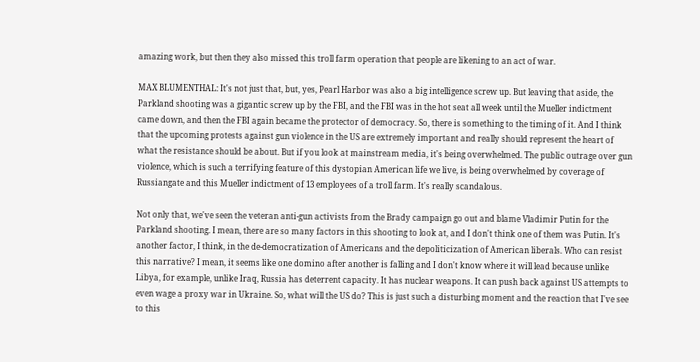amazing work, but then they also missed this troll farm operation that people are likening to an act of war.

MAX BLUMENTHAL: It's not just that, but, yes, Pearl Harbor was also a big intelligence screw up. But leaving that aside, the Parkland shooting was a gigantic screw up by the FBI, and the FBI was in the hot seat all week until the Mueller indictment came down, and then the FBI again became the protector of democracy. So, there is something to the timing of it. And I think that the upcoming protests against gun violence in the US are extremely important and really should represent the heart of what the resistance should be about. But if you look at mainstream media, it's being overwhelmed. The public outrage over gun violence, which is such a terrifying feature of this dystopian American life we live, is being overwhelmed by coverage of Russiangate and this Mueller indictment of 13 employees of a troll farm. It's really scandalous.

Not only that, we've seen the veteran anti-gun activists from the Brady campaign go out and blame Vladimir Putin for the Parkland shooting. I mean, there are so many factors in this shooting to look at, and I don't think one of them was Putin. It's another factor, I think, in the de-democratization of Americans and the depoliticization of American liberals. Who can resist this narrative? I mean, it seems like one domino after another is falling and I don't know where it will lead because unlike Libya, for example, unlike Iraq, Russia has deterrent capacity. It has nuclear weapons. It can push back against US attempts to even wage a proxy war in Ukraine. So, what will the US do? This is just such a disturbing moment and the reaction that I've see to this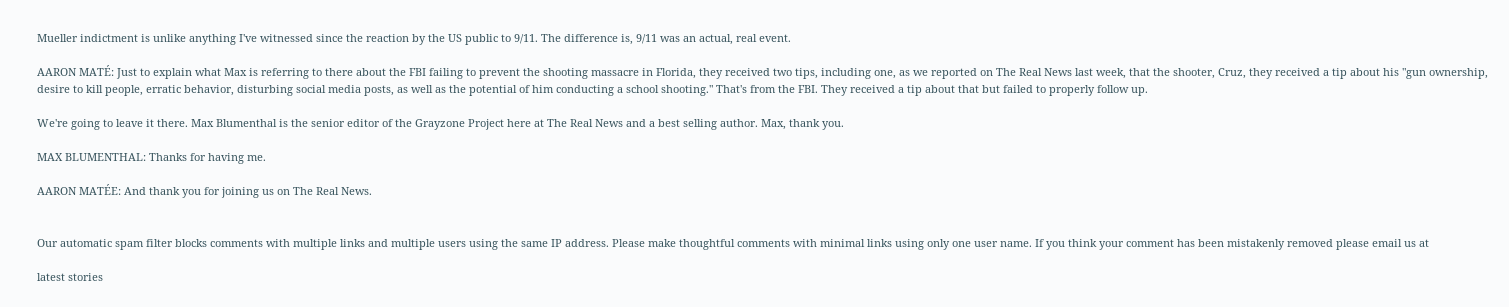Mueller indictment is unlike anything I've witnessed since the reaction by the US public to 9/11. The difference is, 9/11 was an actual, real event.

AARON MATÉ: Just to explain what Max is referring to there about the FBI failing to prevent the shooting massacre in Florida, they received two tips, including one, as we reported on The Real News last week, that the shooter, Cruz, they received a tip about his "gun ownership, desire to kill people, erratic behavior, disturbing social media posts, as well as the potential of him conducting a school shooting." That's from the FBI. They received a tip about that but failed to properly follow up.

We're going to leave it there. Max Blumenthal is the senior editor of the Grayzone Project here at The Real News and a best selling author. Max, thank you.

MAX BLUMENTHAL: Thanks for having me.

AARON MATÉE: And thank you for joining us on The Real News.


Our automatic spam filter blocks comments with multiple links and multiple users using the same IP address. Please make thoughtful comments with minimal links using only one user name. If you think your comment has been mistakenly removed please email us at

latest stories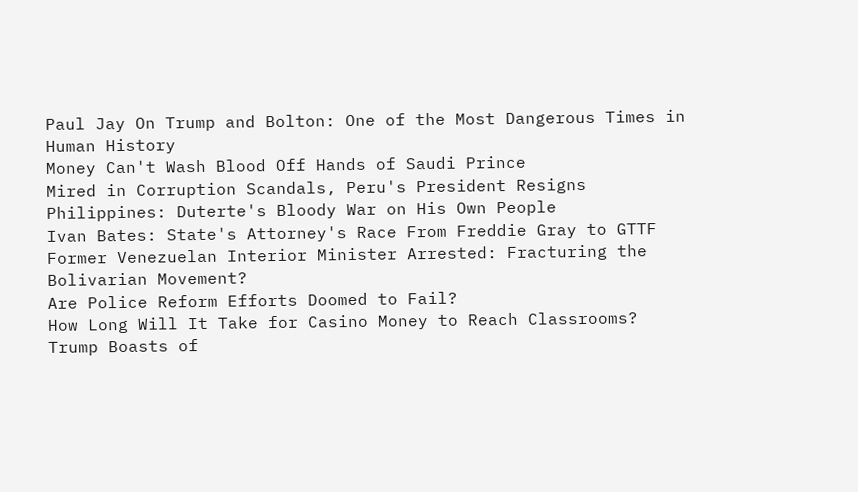Paul Jay On Trump and Bolton: One of the Most Dangerous Times in Human History
Money Can't Wash Blood Off Hands of Saudi Prince
Mired in Corruption Scandals, Peru's President Resigns
Philippines: Duterte's Bloody War on His Own People
Ivan Bates: State's Attorney's Race From Freddie Gray to GTTF
Former Venezuelan Interior Minister Arrested: Fracturing the Bolivarian Movement?
Are Police Reform Efforts Doomed to Fail?
How Long Will It Take for Casino Money to Reach Classrooms?
Trump Boasts of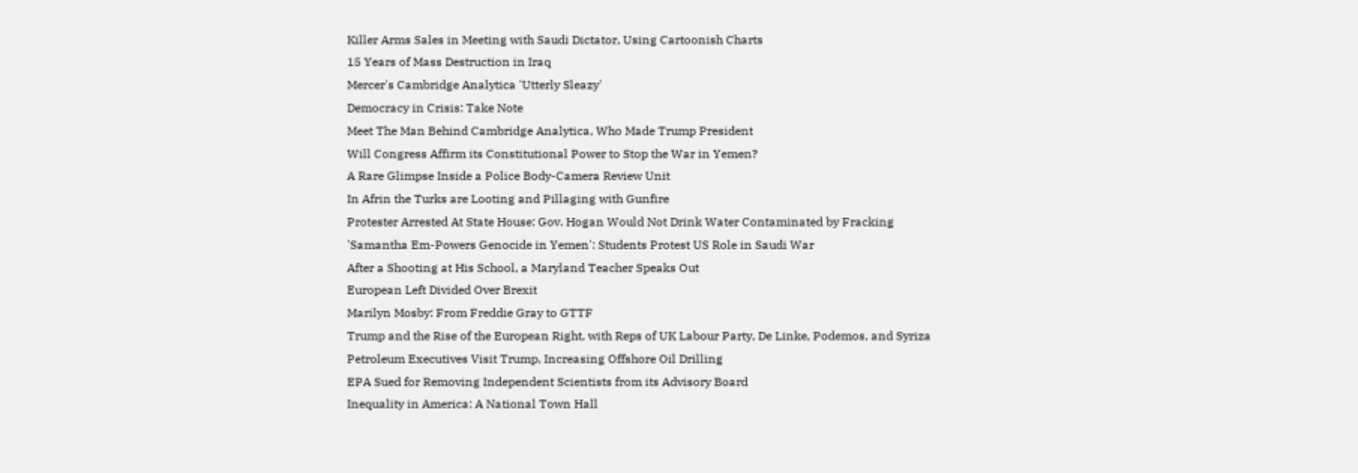Killer Arms Sales in Meeting with Saudi Dictator, Using Cartoonish Charts
15 Years of Mass Destruction in Iraq
Mercer's Cambridge Analytica 'Utterly Sleazy'
Democracy in Crisis: Take Note
Meet The Man Behind Cambridge Analytica, Who Made Trump President
Will Congress Affirm its Constitutional Power to Stop the War in Yemen?
A Rare Glimpse Inside a Police Body-Camera Review Unit
In Afrin the Turks are Looting and Pillaging with Gunfire
Protester Arrested At State House: Gov. Hogan Would Not Drink Water Contaminated by Fracking
'Samantha Em-Powers Genocide in Yemen': Students Protest US Role in Saudi War
After a Shooting at His School, a Maryland Teacher Speaks Out
European Left Divided Over Brexit
Marilyn Mosby: From Freddie Gray to GTTF
Trump and the Rise of the European Right, with Reps of UK Labour Party, De Linke, Podemos, and Syriza
Petroleum Executives Visit Trump, Increasing Offshore Oil Drilling
EPA Sued for Removing Independent Scientists from its Advisory Board
Inequality in America: A National Town Hall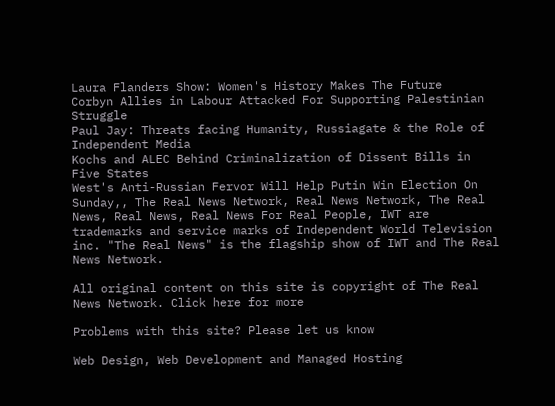Laura Flanders Show: Women's History Makes The Future
Corbyn Allies in Labour Attacked For Supporting Palestinian Struggle
Paul Jay: Threats facing Humanity, Russiagate & the Role of Independent Media
Kochs and ALEC Behind Criminalization of Dissent Bills in Five States
West's Anti-Russian Fervor Will Help Putin Win Election On Sunday,, The Real News Network, Real News Network, The Real News, Real News, Real News For Real People, IWT are trademarks and service marks of Independent World Television inc. "The Real News" is the flagship show of IWT and The Real News Network.

All original content on this site is copyright of The Real News Network. Click here for more

Problems with this site? Please let us know

Web Design, Web Development and Managed Hosting